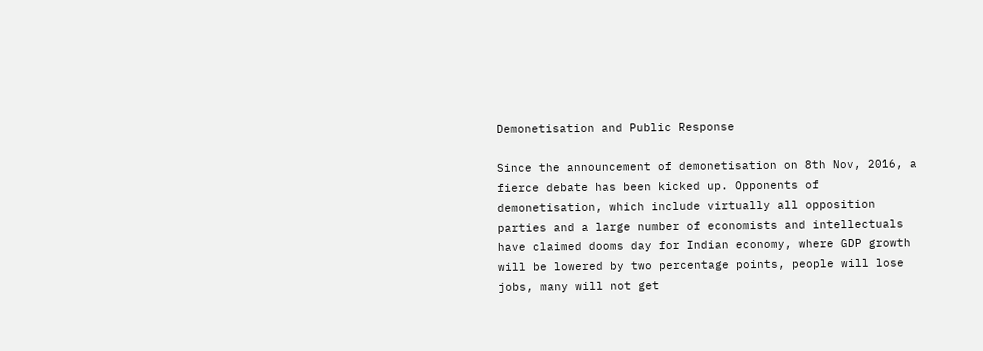Demonetisation and Public Response

Since the announcement of demonetisation on 8th Nov, 2016, a fierce debate has been kicked up. Opponents of demonetisation, which include virtually all opposition parties and a large number of economists and intellectuals have claimed dooms day for Indian economy, where GDP growth will be lowered by two percentage points, people will lose jobs, many will not get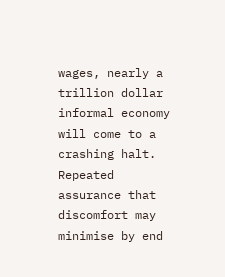wages, nearly a trillion dollar informal economy will come to a crashing halt. Repeated assurance that discomfort may minimise by end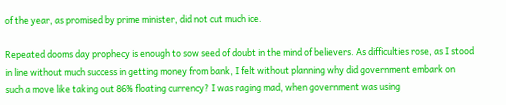of the year, as promised by prime minister, did not cut much ice.

Repeated dooms day prophecy is enough to sow seed of doubt in the mind of believers. As difficulties rose, as I stood in line without much success in getting money from bank, I felt without planning why did government embark on such a move like taking out 86% floating currency? I was raging mad, when government was using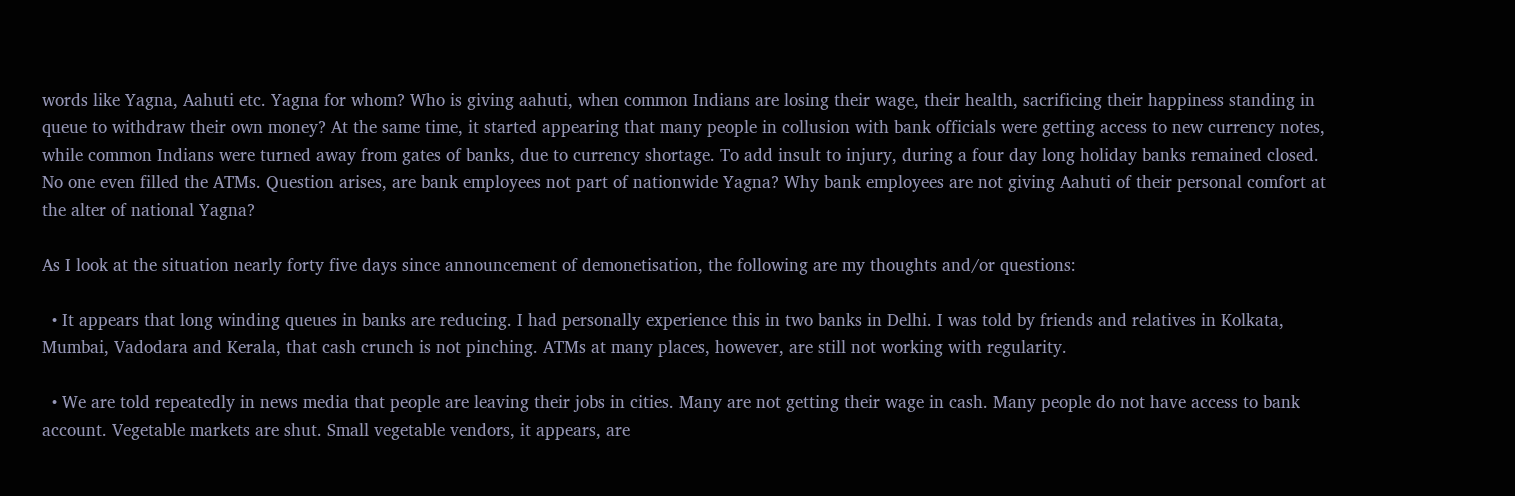words like Yagna, Aahuti etc. Yagna for whom? Who is giving aahuti, when common Indians are losing their wage, their health, sacrificing their happiness standing in queue to withdraw their own money? At the same time, it started appearing that many people in collusion with bank officials were getting access to new currency notes, while common Indians were turned away from gates of banks, due to currency shortage. To add insult to injury, during a four day long holiday banks remained closed. No one even filled the ATMs. Question arises, are bank employees not part of nationwide Yagna? Why bank employees are not giving Aahuti of their personal comfort at the alter of national Yagna?

As I look at the situation nearly forty five days since announcement of demonetisation, the following are my thoughts and/or questions:

  • It appears that long winding queues in banks are reducing. I had personally experience this in two banks in Delhi. I was told by friends and relatives in Kolkata, Mumbai, Vadodara and Kerala, that cash crunch is not pinching. ATMs at many places, however, are still not working with regularity.

  • We are told repeatedly in news media that people are leaving their jobs in cities. Many are not getting their wage in cash. Many people do not have access to bank account. Vegetable markets are shut. Small vegetable vendors, it appears, are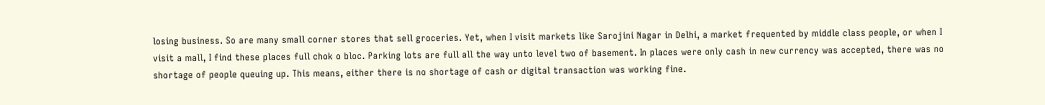losing business. So are many small corner stores that sell groceries. Yet, when I visit markets like Sarojini Nagar in Delhi, a market frequented by middle class people, or when I visit a mall, I find these places full chok o bloc. Parking lots are full all the way unto level two of basement. In places were only cash in new currency was accepted, there was no shortage of people queuing up. This means, either there is no shortage of cash or digital transaction was working fine.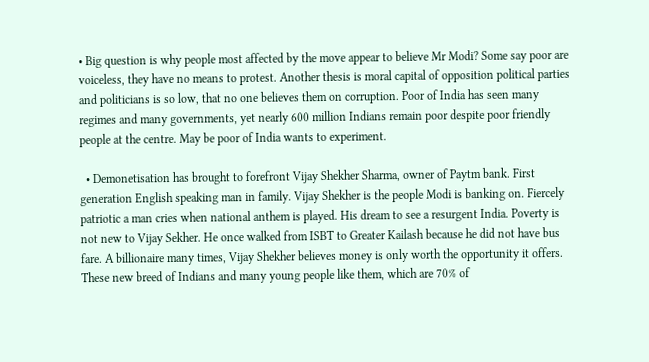• Big question is why people most affected by the move appear to believe Mr Modi? Some say poor are voiceless, they have no means to protest. Another thesis is moral capital of opposition political parties and politicians is so low, that no one believes them on corruption. Poor of India has seen many regimes and many governments, yet nearly 600 million Indians remain poor despite poor friendly people at the centre. May be poor of India wants to experiment.

  • Demonetisation has brought to forefront Vijay Shekher Sharma, owner of Paytm bank. First generation English speaking man in family. Vijay Shekher is the people Modi is banking on. Fiercely patriotic a man cries when national anthem is played. His dream to see a resurgent India. Poverty is not new to Vijay Sekher. He once walked from ISBT to Greater Kailash because he did not have bus fare. A billionaire many times, Vijay Shekher believes money is only worth the opportunity it offers. These new breed of Indians and many young people like them, which are 70% of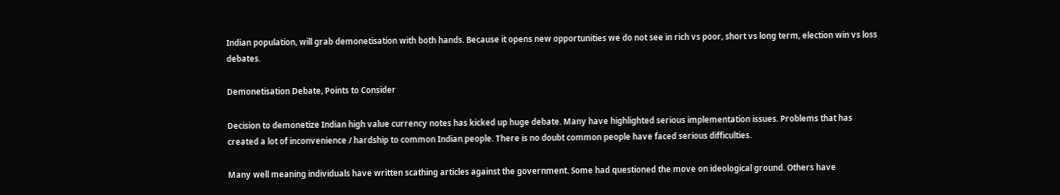Indian population, will grab demonetisation with both hands. Because it opens new opportunities we do not see in rich vs poor, short vs long term, election win vs loss debates.

Demonetisation Debate, Points to Consider

Decision to demonetize Indian high value currency notes has kicked up huge debate. Many have highlighted serious implementation issues. Problems that has created a lot of inconvenience / hardship to common Indian people. There is no doubt common people have faced serious difficulties.

Many well meaning individuals have written scathing articles against the government. Some had questioned the move on ideological ground. Others have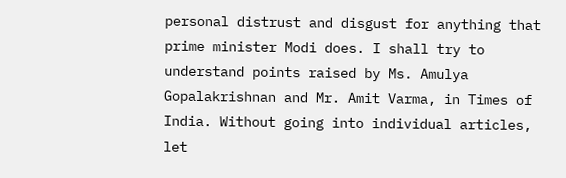personal distrust and disgust for anything that prime minister Modi does. I shall try to understand points raised by Ms. Amulya Gopalakrishnan and Mr. Amit Varma, in Times of India. Without going into individual articles, let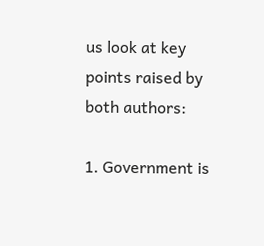us look at key points raised by both authors:

1. Government is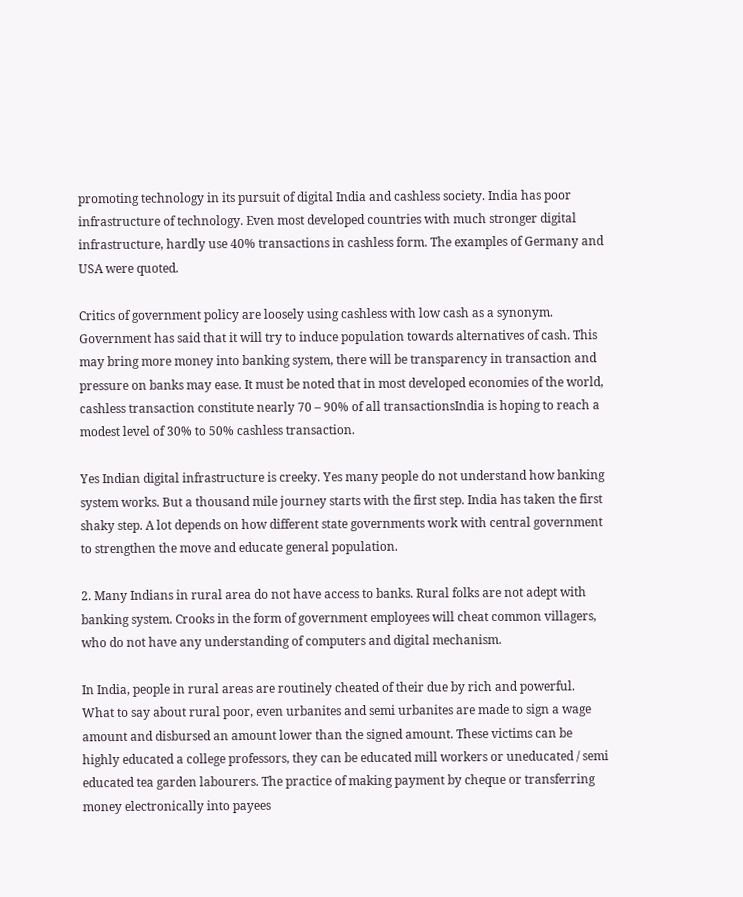promoting technology in its pursuit of digital India and cashless society. India has poor infrastructure of technology. Even most developed countries with much stronger digital infrastructure, hardly use 40% transactions in cashless form. The examples of Germany and USA were quoted.

Critics of government policy are loosely using cashless with low cash as a synonym. Government has said that it will try to induce population towards alternatives of cash. This may bring more money into banking system, there will be transparency in transaction and pressure on banks may ease. It must be noted that in most developed economies of the world, cashless transaction constitute nearly 70 – 90% of all transactionsIndia is hoping to reach a modest level of 30% to 50% cashless transaction.

Yes Indian digital infrastructure is creeky. Yes many people do not understand how banking system works. But a thousand mile journey starts with the first step. India has taken the first shaky step. A lot depends on how different state governments work with central government to strengthen the move and educate general population.

2. Many Indians in rural area do not have access to banks. Rural folks are not adept with banking system. Crooks in the form of government employees will cheat common villagers, who do not have any understanding of computers and digital mechanism.

In India, people in rural areas are routinely cheated of their due by rich and powerful. What to say about rural poor, even urbanites and semi urbanites are made to sign a wage amount and disbursed an amount lower than the signed amount. These victims can be  highly educated a college professors, they can be educated mill workers or uneducated / semi educated tea garden labourers. The practice of making payment by cheque or transferring money electronically into payees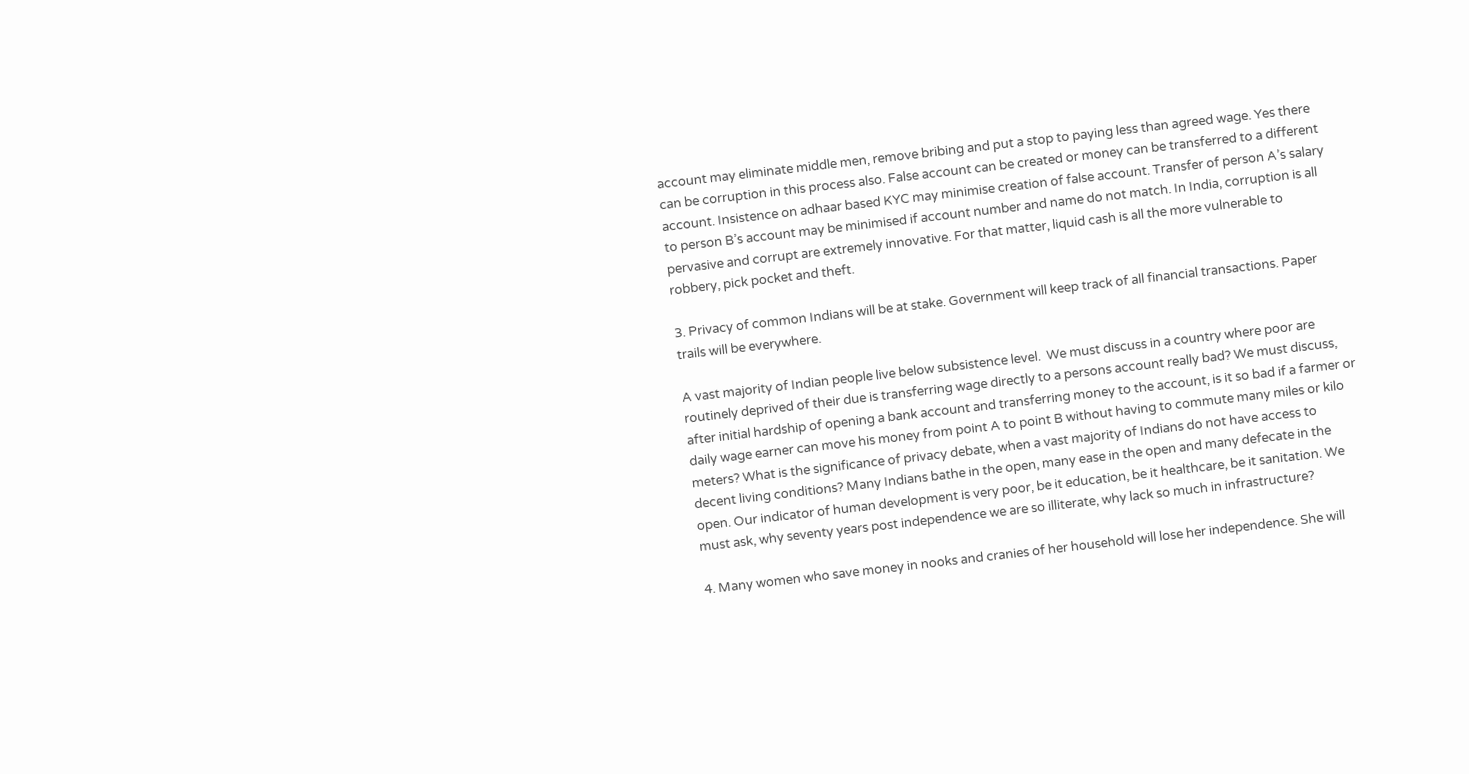account may eliminate middle men, remove bribing and put a stop to paying less than agreed wage. Yes there can be corruption in this process also. False account can be created or money can be transferred to a different account. Insistence on adhaar based KYC may minimise creation of false account. Transfer of person A’s salary to person B’s account may be minimised if account number and name do not match. In India, corruption is all pervasive and corrupt are extremely innovative. For that matter, liquid cash is all the more vulnerable to robbery, pick pocket and theft.

3. Privacy of common Indians will be at stake. Government will keep track of all financial transactions. Paper trails will be everywhere.

A vast majority of Indian people live below subsistence level.  We must discuss in a country where poor are routinely deprived of their due is transferring wage directly to a persons account really bad? We must discuss, after initial hardship of opening a bank account and transferring money to the account, is it so bad if a farmer or daily wage earner can move his money from point A to point B without having to commute many miles or kilo meters? What is the significance of privacy debate, when a vast majority of Indians do not have access to decent living conditions? Many Indians bathe in the open, many ease in the open and many defecate in the open. Our indicator of human development is very poor, be it education, be it healthcare, be it sanitation. We must ask, why seventy years post independence we are so illiterate, why lack so much in infrastructure?

4. Many women who save money in nooks and cranies of her household will lose her independence. She will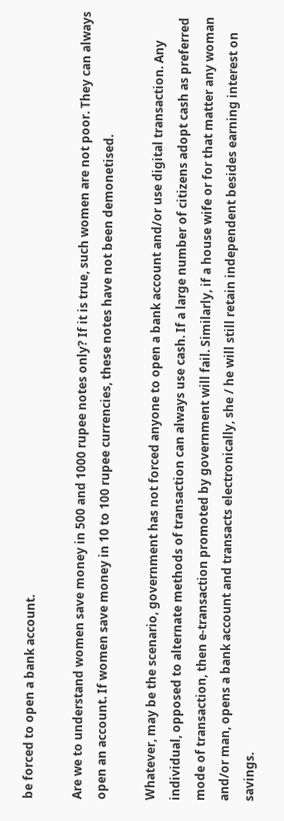be forced to open a bank account.

Are we to understand women save money in 500 and 1000 rupee notes only? If it is true, such women are not poor. They can always open an account. If women save money in 10 to 100 rupee currencies, these notes have not been demonetised.

Whatever, may be the scenario, government has not forced anyone to open a bank account and/or use digital transaction. Any individual, opposed to alternate methods of transaction can always use cash. If a large number of citizens adopt cash as preferred mode of transaction, then e-transaction promoted by government will fail. Similarly, if a house wife or for that matter any woman and/or man, opens a bank account and transacts electronically, she / he will still retain independent besides earning interest on savings.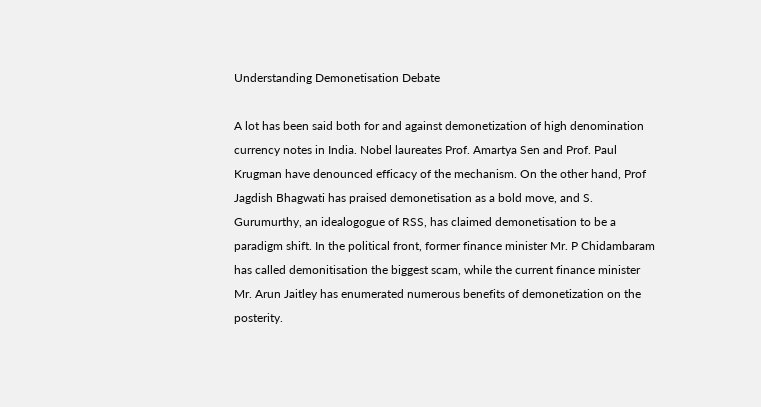Understanding Demonetisation Debate

A lot has been said both for and against demonetization of high denomination currency notes in India. Nobel laureates Prof. Amartya Sen and Prof. Paul Krugman have denounced efficacy of the mechanism. On the other hand, Prof Jagdish Bhagwati has praised demonetisation as a bold move, and S. Gurumurthy, an idealogogue of RSS, has claimed demonetisation to be a paradigm shift. In the political front, former finance minister Mr. P Chidambaram has called demonitisation the biggest scam, while the current finance minister Mr. Arun Jaitley has enumerated numerous benefits of demonetization on the posterity.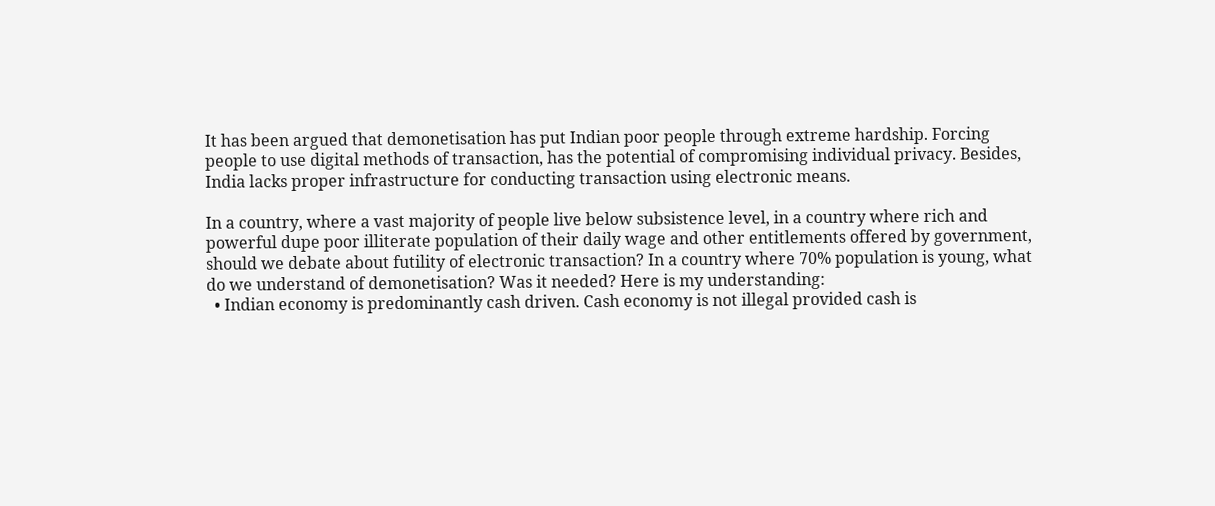It has been argued that demonetisation has put Indian poor people through extreme hardship. Forcing people to use digital methods of transaction, has the potential of compromising individual privacy. Besides, India lacks proper infrastructure for conducting transaction using electronic means.

In a country, where a vast majority of people live below subsistence level, in a country where rich and powerful dupe poor illiterate population of their daily wage and other entitlements offered by government, should we debate about futility of electronic transaction? In a country where 70% population is young, what do we understand of demonetisation? Was it needed? Here is my understanding:
  • Indian economy is predominantly cash driven. Cash economy is not illegal provided cash is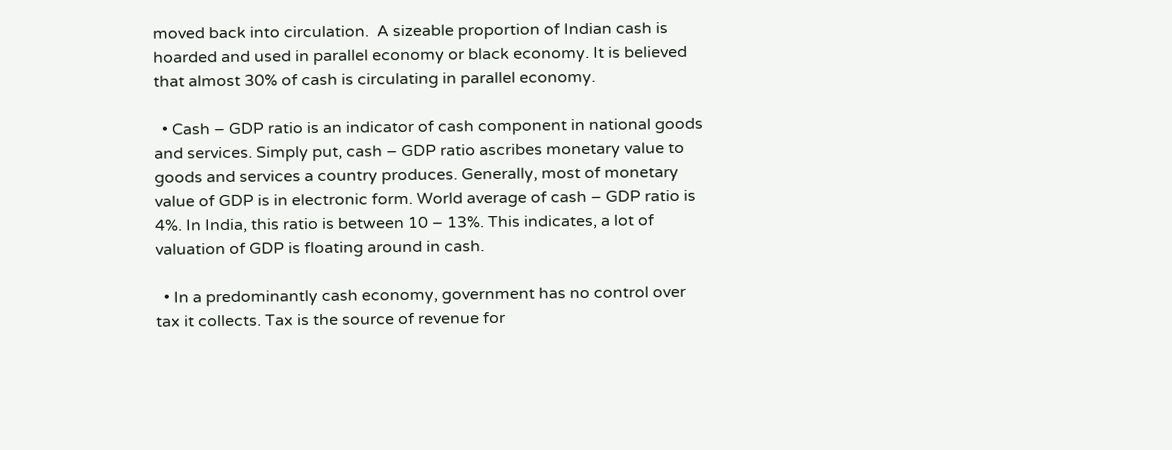moved back into circulation.  A sizeable proportion of Indian cash is hoarded and used in parallel economy or black economy. It is believed that almost 30% of cash is circulating in parallel economy.

  • Cash – GDP ratio is an indicator of cash component in national goods and services. Simply put, cash – GDP ratio ascribes monetary value to goods and services a country produces. Generally, most of monetary value of GDP is in electronic form. World average of cash – GDP ratio is 4%. In India, this ratio is between 10 – 13%. This indicates, a lot of valuation of GDP is floating around in cash.

  • In a predominantly cash economy, government has no control over tax it collects. Tax is the source of revenue for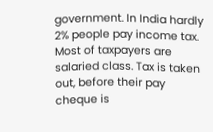government. In India hardly 2% people pay income tax. Most of taxpayers are salaried class. Tax is taken out, before their pay cheque is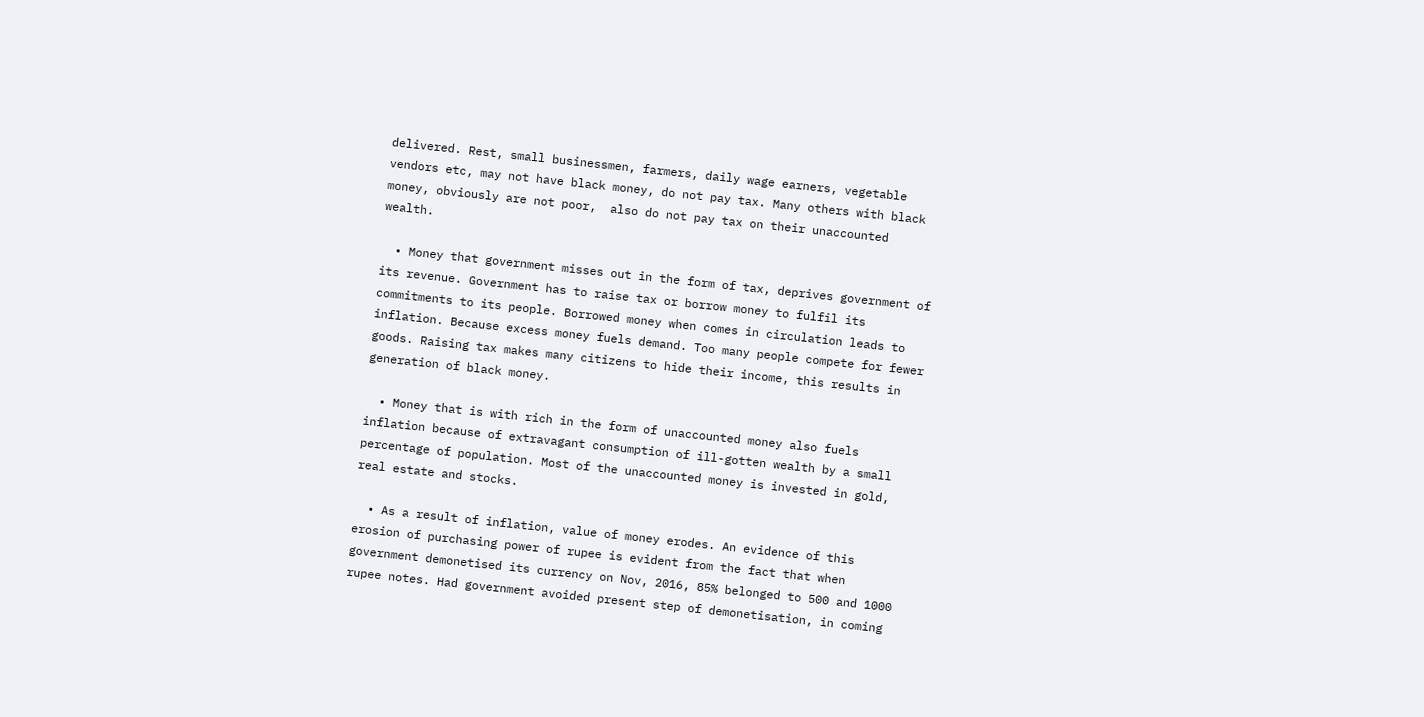delivered. Rest, small businessmen, farmers, daily wage earners, vegetable vendors etc, may not have black money, do not pay tax. Many others with black money, obviously are not poor,  also do not pay tax on their unaccounted wealth.

  • Money that government misses out in the form of tax, deprives government of its revenue. Government has to raise tax or borrow money to fulfil its commitments to its people. Borrowed money when comes in circulation leads to inflation. Because excess money fuels demand. Too many people compete for fewer goods. Raising tax makes many citizens to hide their income, this results in generation of black money.

  • Money that is with rich in the form of unaccounted money also fuels inflation because of extravagant consumption of ill-gotten wealth by a small percentage of population. Most of the unaccounted money is invested in gold, real estate and stocks.

  • As a result of inflation, value of money erodes. An evidence of this erosion of purchasing power of rupee is evident from the fact that when government demonetised its currency on Nov, 2016, 85% belonged to 500 and 1000 rupee notes. Had government avoided present step of demonetisation, in coming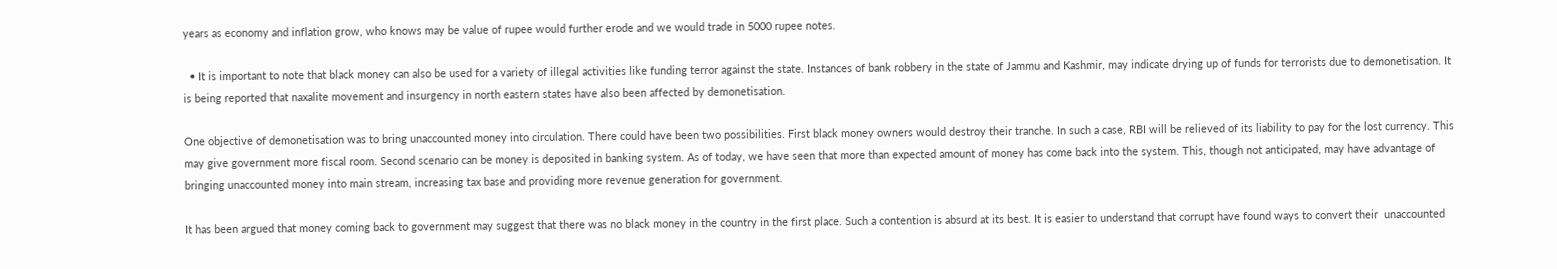years as economy and inflation grow, who knows may be value of rupee would further erode and we would trade in 5000 rupee notes.

  • It is important to note that black money can also be used for a variety of illegal activities like funding terror against the state. Instances of bank robbery in the state of Jammu and Kashmir, may indicate drying up of funds for terrorists due to demonetisation. It is being reported that naxalite movement and insurgency in north eastern states have also been affected by demonetisation.

One objective of demonetisation was to bring unaccounted money into circulation. There could have been two possibilities. First black money owners would destroy their tranche. In such a case, RBI will be relieved of its liability to pay for the lost currency. This may give government more fiscal room. Second scenario can be money is deposited in banking system. As of today, we have seen that more than expected amount of money has come back into the system. This, though not anticipated, may have advantage of bringing unaccounted money into main stream, increasing tax base and providing more revenue generation for government.

It has been argued that money coming back to government may suggest that there was no black money in the country in the first place. Such a contention is absurd at its best. It is easier to understand that corrupt have found ways to convert their  unaccounted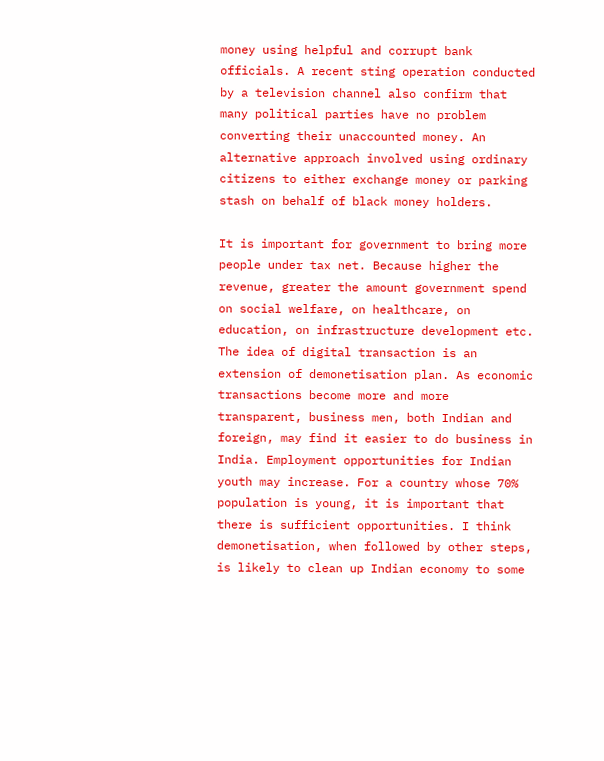money using helpful and corrupt bank officials. A recent sting operation conducted by a television channel also confirm that many political parties have no problem converting their unaccounted money. An alternative approach involved using ordinary citizens to either exchange money or parking stash on behalf of black money holders.

It is important for government to bring more people under tax net. Because higher the revenue, greater the amount government spend on social welfare, on healthcare, on education, on infrastructure development etc. The idea of digital transaction is an extension of demonetisation plan. As economic transactions become more and more transparent, business men, both Indian and foreign, may find it easier to do business in India. Employment opportunities for Indian youth may increase. For a country whose 70% population is young, it is important that there is sufficient opportunities. I think demonetisation, when followed by other steps, is likely to clean up Indian economy to some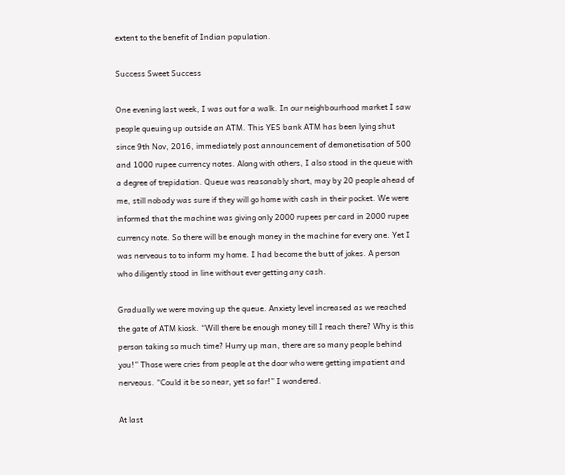extent to the benefit of Indian population.

Success Sweet Success

One evening last week, I was out for a walk. In our neighbourhood market I saw people queuing up outside an ATM. This YES bank ATM has been lying shut since 9th Nov, 2016, immediately post announcement of demonetisation of 500 and 1000 rupee currency notes. Along with others, I also stood in the queue with a degree of trepidation. Queue was reasonably short, may by 20 people ahead of me, still nobody was sure if they will go home with cash in their pocket. We were informed that the machine was giving only 2000 rupees per card in 2000 rupee currency note. So there will be enough money in the machine for every one. Yet I was nerveous to to inform my home. I had become the butt of jokes. A person who diligently stood in line without ever getting any cash.

Gradually we were moving up the queue. Anxiety level increased as we reached the gate of ATM kiosk. “Will there be enough money till I reach there? Why is this person taking so much time? Hurry up man, there are so many people behind you!” Those were cries from people at the door who were getting impatient and nerveous. “Could it be so near, yet so far!” I wondered.

At last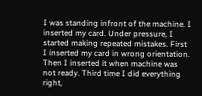I was standing infront of the machine. I inserted my card. Under pressure, I started making repeated mistakes. First I inserted my card in wrong orientation. Then I inserted it when machine was not ready. Third time I did everything right,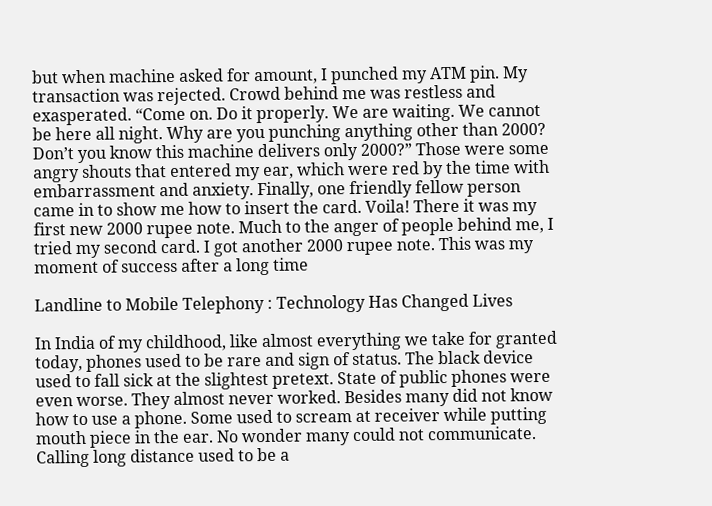but when machine asked for amount, I punched my ATM pin. My transaction was rejected. Crowd behind me was restless and exasperated. “Come on. Do it properly. We are waiting. We cannot be here all night. Why are you punching anything other than 2000? Don’t you know this machine delivers only 2000?” Those were some angry shouts that entered my ear, which were red by the time with embarrassment and anxiety. Finally, one friendly fellow person came in to show me how to insert the card. Voila! There it was my first new 2000 rupee note. Much to the anger of people behind me, I tried my second card. I got another 2000 rupee note. This was my moment of success after a long time

Landline to Mobile Telephony : Technology Has Changed Lives

In India of my childhood, like almost everything we take for granted today, phones used to be rare and sign of status. The black device used to fall sick at the slightest pretext. State of public phones were even worse. They almost never worked. Besides many did not know how to use a phone. Some used to scream at receiver while putting mouth piece in the ear. No wonder many could not communicate. Calling long distance used to be a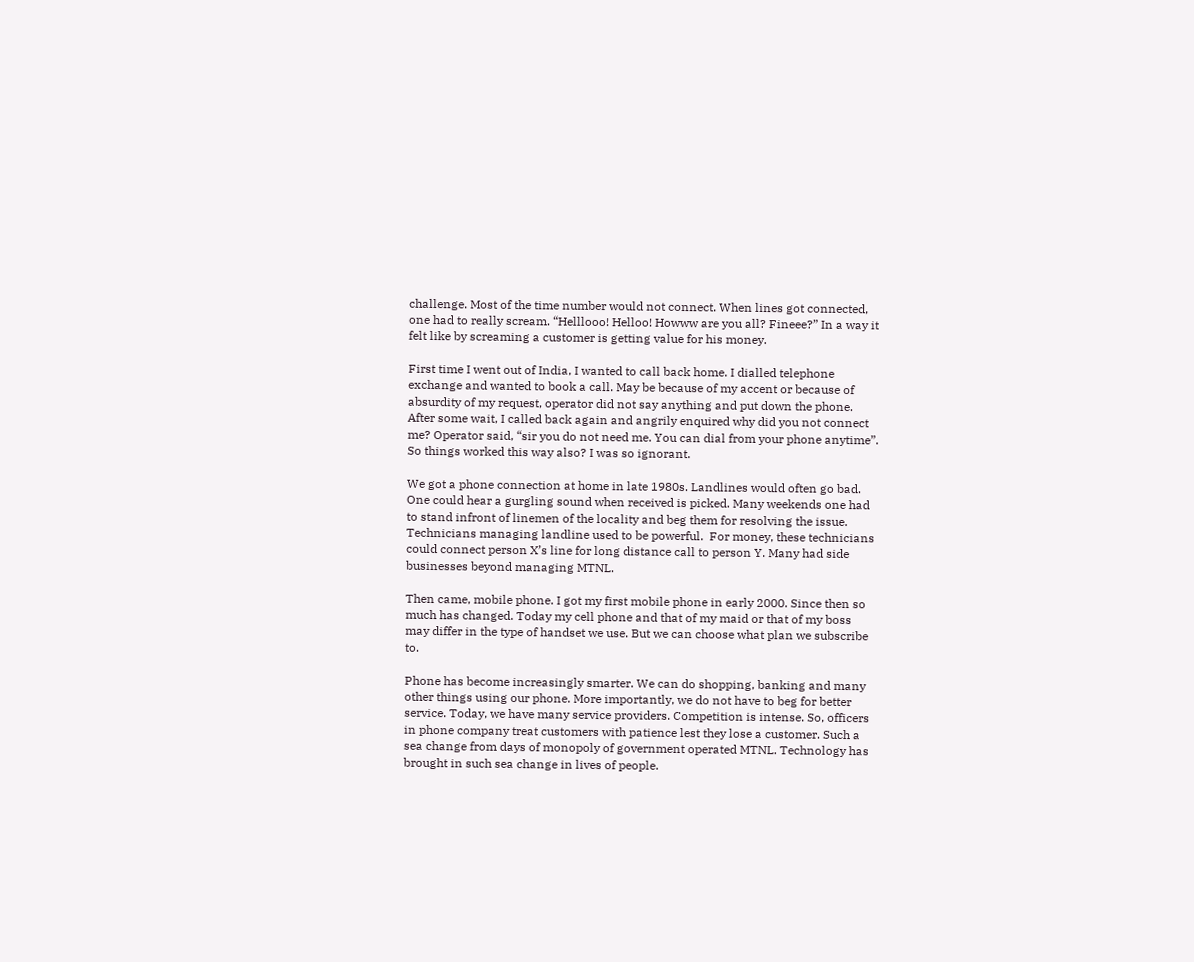challenge. Most of the time number would not connect. When lines got connected, one had to really scream. “Helllooo! Helloo! Howww are you all? Fineee?” In a way it felt like by screaming a customer is getting value for his money.

First time I went out of India, I wanted to call back home. I dialled telephone exchange and wanted to book a call. May be because of my accent or because of absurdity of my request, operator did not say anything and put down the phone. After some wait, I called back again and angrily enquired why did you not connect me? Operator said, “sir you do not need me. You can dial from your phone anytime”. So things worked this way also? I was so ignorant.

We got a phone connection at home in late 1980s. Landlines would often go bad. One could hear a gurgling sound when received is picked. Many weekends one had to stand infront of linemen of the locality and beg them for resolving the issue. Technicians managing landline used to be powerful.  For money, these technicians could connect person X’s line for long distance call to person Y. Many had side businesses beyond managing MTNL.

Then came, mobile phone. I got my first mobile phone in early 2000. Since then so much has changed. Today my cell phone and that of my maid or that of my boss may differ in the type of handset we use. But we can choose what plan we subscribe to.

Phone has become increasingly smarter. We can do shopping, banking and many other things using our phone. More importantly, we do not have to beg for better service. Today, we have many service providers. Competition is intense. So, officers in phone company treat customers with patience lest they lose a customer. Such a sea change from days of monopoly of government operated MTNL. Technology has brought in such sea change in lives of people.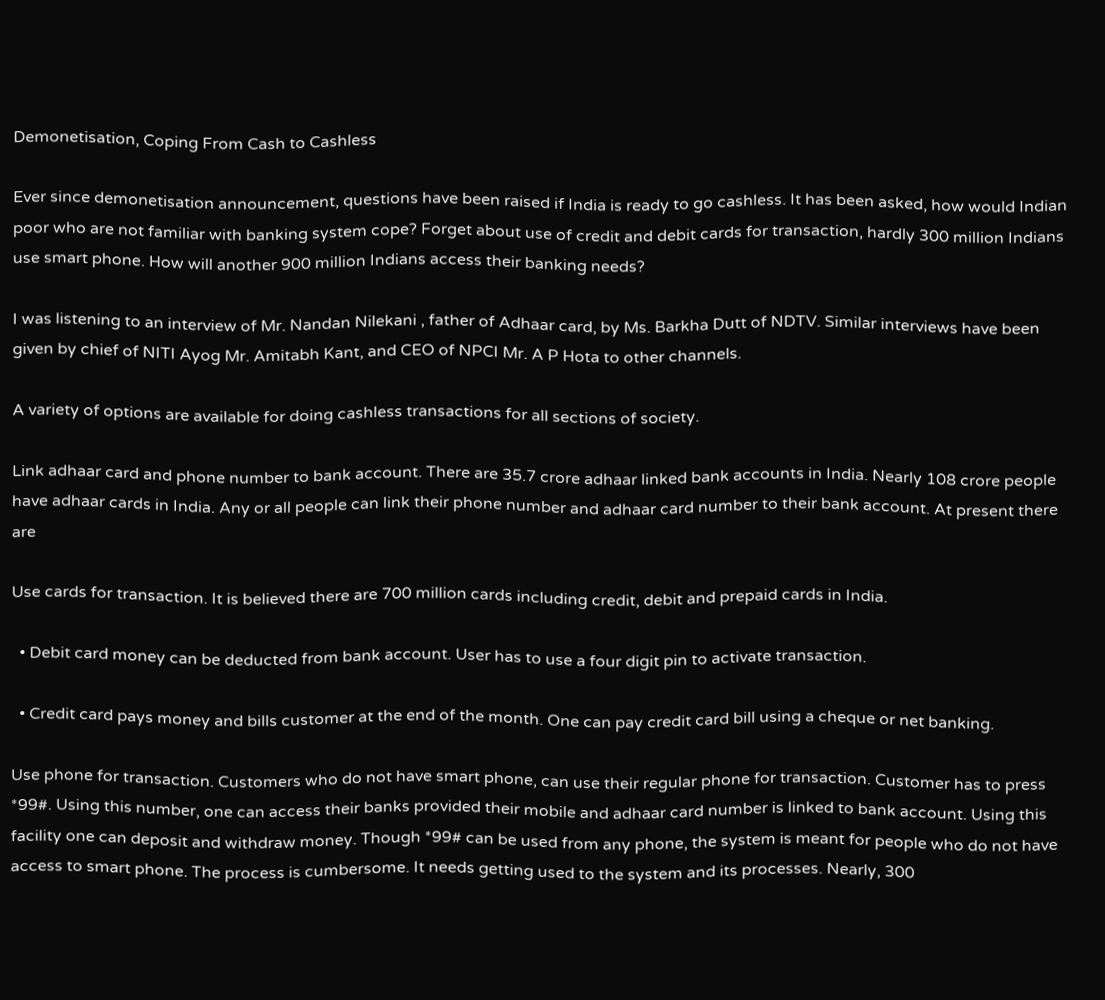Demonetisation, Coping From Cash to Cashless

Ever since demonetisation announcement, questions have been raised if India is ready to go cashless. It has been asked, how would Indian poor who are not familiar with banking system cope? Forget about use of credit and debit cards for transaction, hardly 300 million Indians use smart phone. How will another 900 million Indians access their banking needs?

I was listening to an interview of Mr. Nandan Nilekani , father of Adhaar card, by Ms. Barkha Dutt of NDTV. Similar interviews have been given by chief of NITI Ayog Mr. Amitabh Kant, and CEO of NPCI Mr. A P Hota to other channels.

A variety of options are available for doing cashless transactions for all sections of society.

Link adhaar card and phone number to bank account. There are 35.7 crore adhaar linked bank accounts in India. Nearly 108 crore people have adhaar cards in India. Any or all people can link their phone number and adhaar card number to their bank account. At present there are

Use cards for transaction. It is believed there are 700 million cards including credit, debit and prepaid cards in India.

  • Debit card money can be deducted from bank account. User has to use a four digit pin to activate transaction.

  • Credit card pays money and bills customer at the end of the month. One can pay credit card bill using a cheque or net banking.

Use phone for transaction. Customers who do not have smart phone, can use their regular phone for transaction. Customer has to press *99#. Using this number, one can access their banks provided their mobile and adhaar card number is linked to bank account. Using this facility one can deposit and withdraw money. Though *99# can be used from any phone, the system is meant for people who do not have access to smart phone. The process is cumbersome. It needs getting used to the system and its processes. Nearly, 300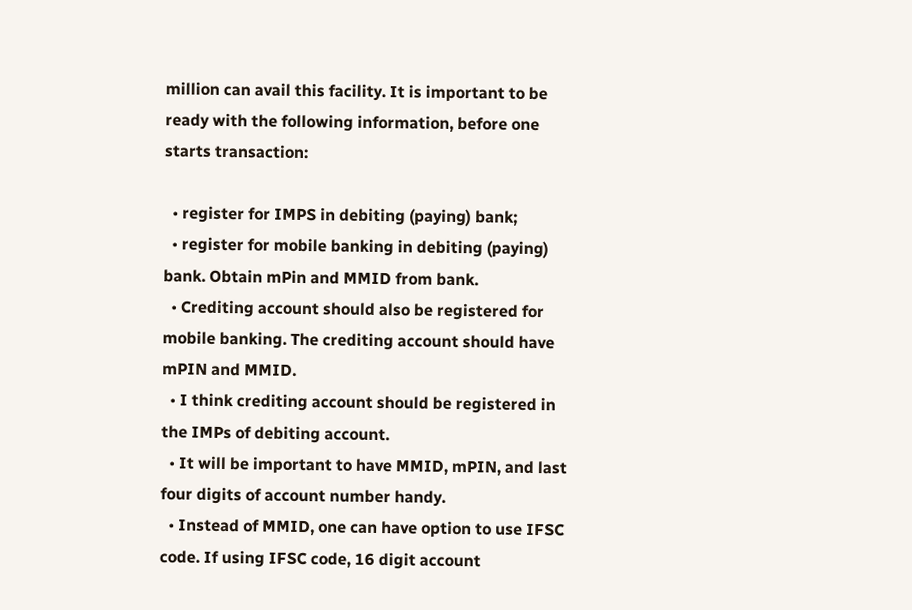million can avail this facility. It is important to be ready with the following information, before one starts transaction:

  • register for IMPS in debiting (paying) bank;
  • register for mobile banking in debiting (paying) bank. Obtain mPin and MMID from bank.
  • Crediting account should also be registered for mobile banking. The crediting account should have mPIN and MMID.
  • I think crediting account should be registered in the IMPs of debiting account.
  • It will be important to have MMID, mPIN, and last four digits of account number handy.
  • Instead of MMID, one can have option to use IFSC code. If using IFSC code, 16 digit account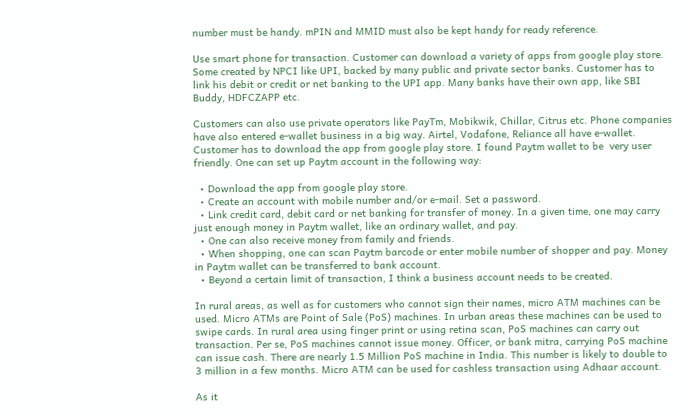number must be handy. mPIN and MMID must also be kept handy for ready reference.

Use smart phone for transaction. Customer can download a variety of apps from google play store. Some created by NPCI like UPI, backed by many public and private sector banks. Customer has to link his debit or credit or net banking to the UPI app. Many banks have their own app, like SBI Buddy, HDFCZAPP etc.

Customers can also use private operators like PayTm, Mobikwik, Chillar, Citrus etc. Phone companies have also entered e-wallet business in a big way. Airtel, Vodafone, Reliance all have e-wallet. Customer has to download the app from google play store. I found Paytm wallet to be  very user friendly. One can set up Paytm account in the following way:

  • Download the app from google play store.
  • Create an account with mobile number and/or e-mail. Set a password.
  • Link credit card, debit card or net banking for transfer of money. In a given time, one may carry just enough money in Paytm wallet, like an ordinary wallet, and pay.
  • One can also receive money from family and friends.
  • When shopping, one can scan Paytm barcode or enter mobile number of shopper and pay. Money in Paytm wallet can be transferred to bank account.
  • Beyond a certain limit of transaction, I think a business account needs to be created.

In rural areas, as well as for customers who cannot sign their names, micro ATM machines can be used. Micro ATMs are Point of Sale (PoS) machines. In urban areas these machines can be used to swipe cards. In rural area using finger print or using retina scan, PoS machines can carry out transaction. Per se, PoS machines cannot issue money. Officer, or bank mitra, carrying PoS machine can issue cash. There are nearly 1.5 Million PoS machine in India. This number is likely to double to 3 million in a few months. Micro ATM can be used for cashless transaction using Adhaar account.

As it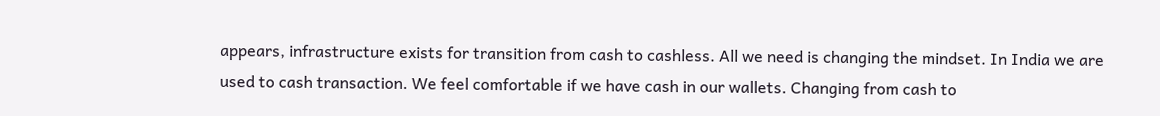appears, infrastructure exists for transition from cash to cashless. All we need is changing the mindset. In India we are used to cash transaction. We feel comfortable if we have cash in our wallets. Changing from cash to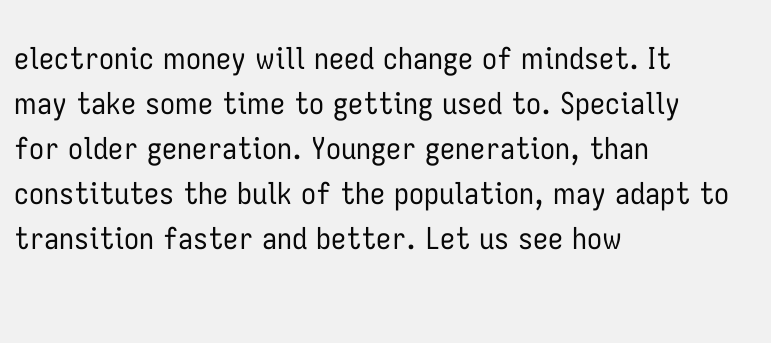electronic money will need change of mindset. It may take some time to getting used to. Specially for older generation. Younger generation, than constitutes the bulk of the population, may adapt to transition faster and better. Let us see how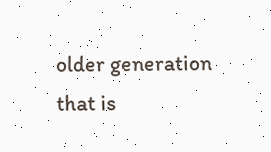older generation that is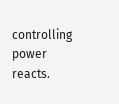controlling power reacts.